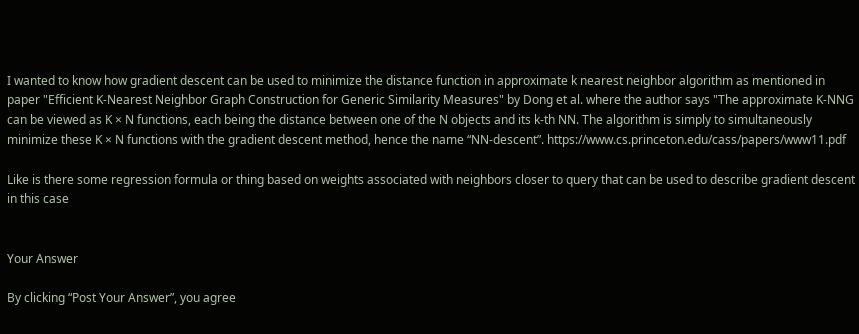I wanted to know how gradient descent can be used to minimize the distance function in approximate k nearest neighbor algorithm as mentioned in paper "Efficient K-Nearest Neighbor Graph Construction for Generic Similarity Measures" by Dong et al. where the author says "The approximate K-NNG can be viewed as K × N functions, each being the distance between one of the N objects and its k-th NN. The algorithm is simply to simultaneously minimize these K × N functions with the gradient descent method, hence the name “NN-descent”. https://www.cs.princeton.edu/cass/papers/www11.pdf

Like is there some regression formula or thing based on weights associated with neighbors closer to query that can be used to describe gradient descent in this case


Your Answer

By clicking “Post Your Answer”, you agree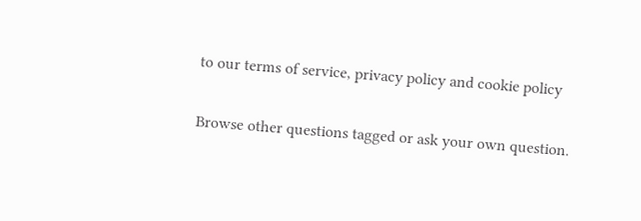to our terms of service, privacy policy and cookie policy

Browse other questions tagged or ask your own question.